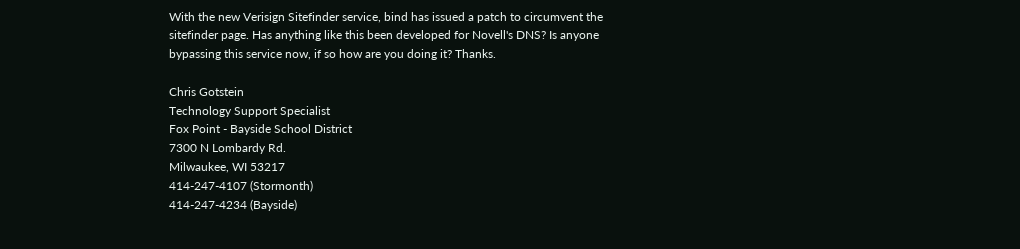With the new Verisign Sitefinder service, bind has issued a patch to circumvent the sitefinder page. Has anything like this been developed for Novell's DNS? Is anyone bypassing this service now, if so how are you doing it? Thanks.

Chris Gotstein
Technology Support Specialist
Fox Point - Bayside School District
7300 N Lombardy Rd.
Milwaukee, WI 53217
414-247-4107 (Stormonth)
414-247-4234 (Bayside)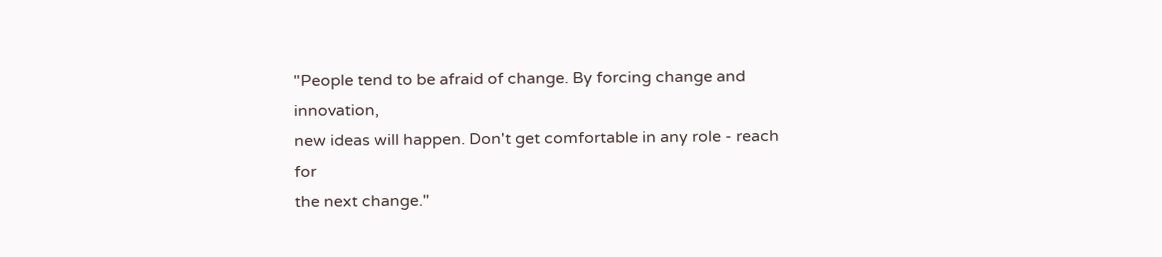"People tend to be afraid of change. By forcing change and innovation,
new ideas will happen. Don't get comfortable in any role - reach for
the next change."